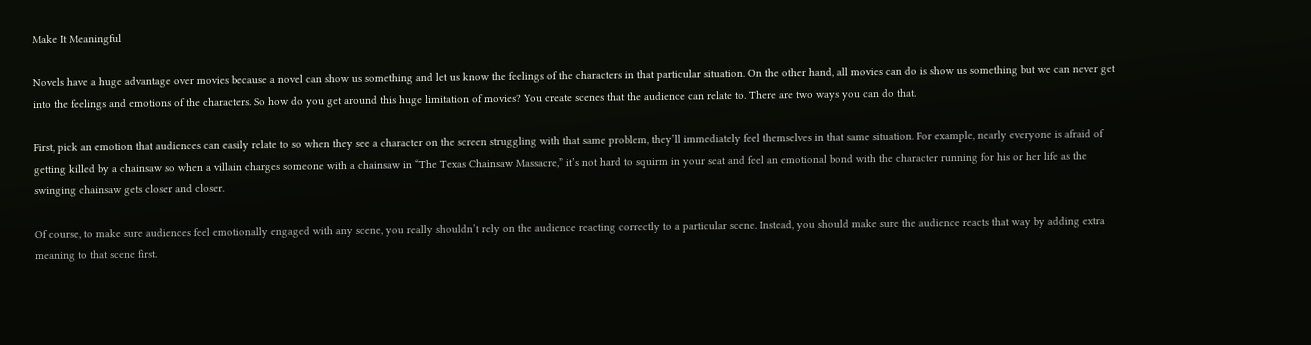Make It Meaningful

Novels have a huge advantage over movies because a novel can show us something and let us know the feelings of the characters in that particular situation. On the other hand, all movies can do is show us something but we can never get into the feelings and emotions of the characters. So how do you get around this huge limitation of movies? You create scenes that the audience can relate to. There are two ways you can do that.

First, pick an emotion that audiences can easily relate to so when they see a character on the screen struggling with that same problem, they’ll immediately feel themselves in that same situation. For example, nearly everyone is afraid of getting killed by a chainsaw so when a villain charges someone with a chainsaw in “The Texas Chainsaw Massacre,” it’s not hard to squirm in your seat and feel an emotional bond with the character running for his or her life as the swinging chainsaw gets closer and closer.

Of course, to make sure audiences feel emotionally engaged with any scene, you really shouldn’t rely on the audience reacting correctly to a particular scene. Instead, you should make sure the audience reacts that way by adding extra meaning to that scene first.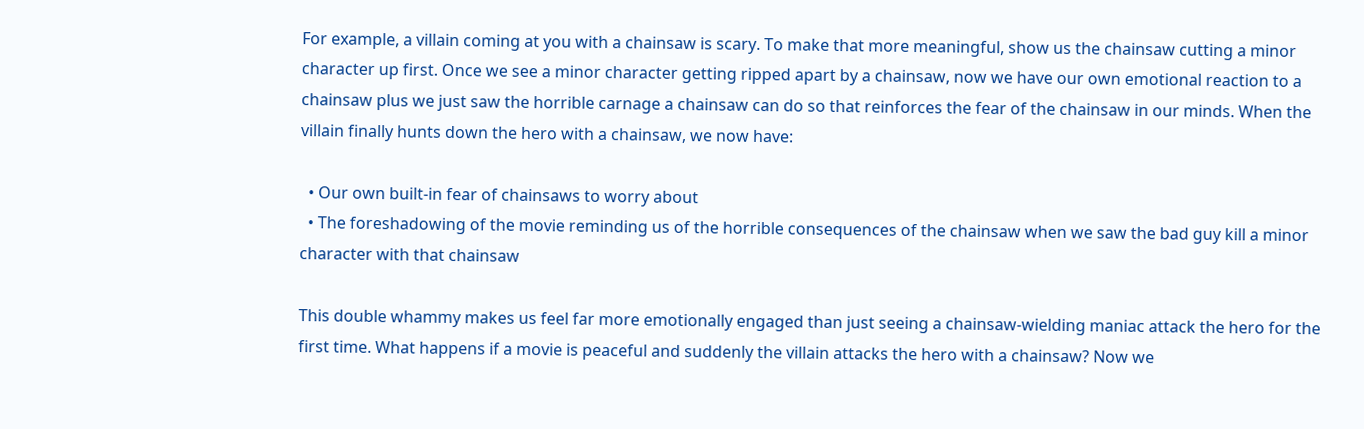For example, a villain coming at you with a chainsaw is scary. To make that more meaningful, show us the chainsaw cutting a minor character up first. Once we see a minor character getting ripped apart by a chainsaw, now we have our own emotional reaction to a chainsaw plus we just saw the horrible carnage a chainsaw can do so that reinforces the fear of the chainsaw in our minds. When the villain finally hunts down the hero with a chainsaw, we now have:

  • Our own built-in fear of chainsaws to worry about
  • The foreshadowing of the movie reminding us of the horrible consequences of the chainsaw when we saw the bad guy kill a minor character with that chainsaw

This double whammy makes us feel far more emotionally engaged than just seeing a chainsaw-wielding maniac attack the hero for the first time. What happens if a movie is peaceful and suddenly the villain attacks the hero with a chainsaw? Now we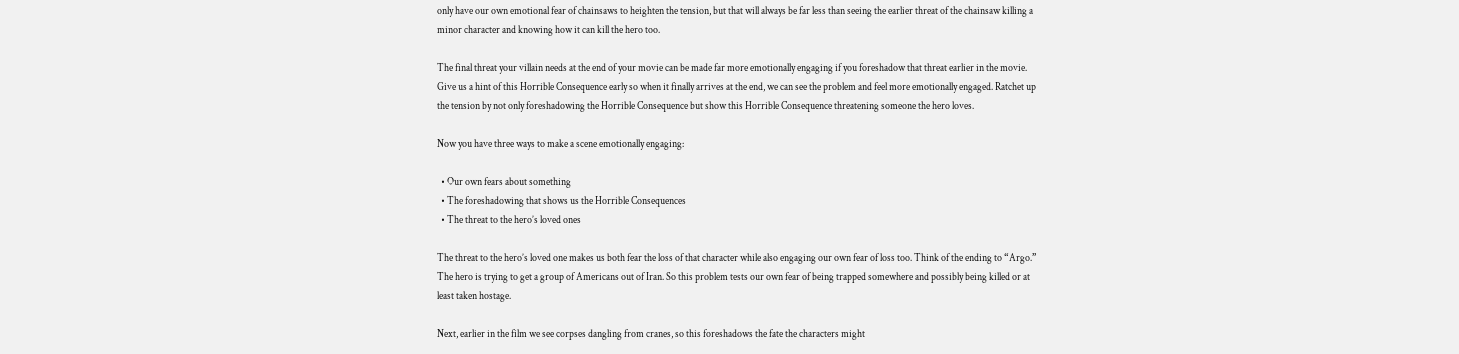only have our own emotional fear of chainsaws to heighten the tension, but that will always be far less than seeing the earlier threat of the chainsaw killing a minor character and knowing how it can kill the hero too.

The final threat your villain needs at the end of your movie can be made far more emotionally engaging if you foreshadow that threat earlier in the movie. Give us a hint of this Horrible Consequence early so when it finally arrives at the end, we can see the problem and feel more emotionally engaged. Ratchet up the tension by not only foreshadowing the Horrible Consequence but show this Horrible Consequence threatening someone the hero loves.

Now you have three ways to make a scene emotionally engaging:

  • Our own fears about something
  • The foreshadowing that shows us the Horrible Consequences
  • The threat to the hero’s loved ones

The threat to the hero’s loved one makes us both fear the loss of that character while also engaging our own fear of loss too. Think of the ending to “Argo.” The hero is trying to get a group of Americans out of Iran. So this problem tests our own fear of being trapped somewhere and possibly being killed or at least taken hostage.

Next, earlier in the film we see corpses dangling from cranes, so this foreshadows the fate the characters might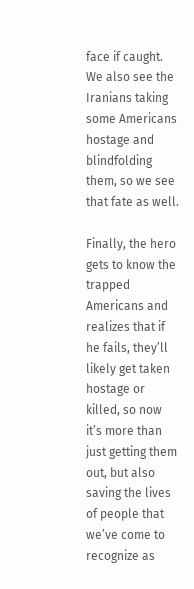face if caught. We also see the Iranians taking some Americans hostage and blindfolding them, so we see that fate as well.

Finally, the hero gets to know the trapped Americans and realizes that if he fails, they’ll likely get taken hostage or killed, so now it’s more than just getting them out, but also saving the lives of people that we’ve come to recognize as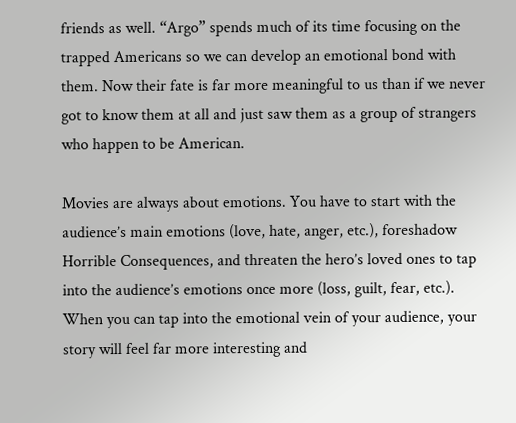friends as well. “Argo” spends much of its time focusing on the trapped Americans so we can develop an emotional bond with them. Now their fate is far more meaningful to us than if we never got to know them at all and just saw them as a group of strangers who happen to be American.

Movies are always about emotions. You have to start with the audience’s main emotions (love, hate, anger, etc.), foreshadow Horrible Consequences, and threaten the hero’s loved ones to tap into the audience’s emotions once more (loss, guilt, fear, etc.). When you can tap into the emotional vein of your audience, your story will feel far more interesting and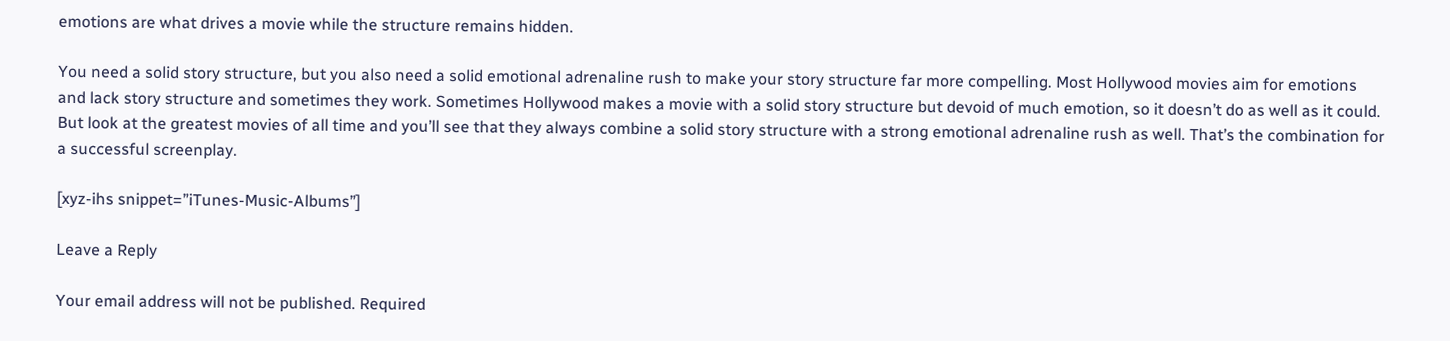emotions are what drives a movie while the structure remains hidden.

You need a solid story structure, but you also need a solid emotional adrenaline rush to make your story structure far more compelling. Most Hollywood movies aim for emotions and lack story structure and sometimes they work. Sometimes Hollywood makes a movie with a solid story structure but devoid of much emotion, so it doesn’t do as well as it could. But look at the greatest movies of all time and you’ll see that they always combine a solid story structure with a strong emotional adrenaline rush as well. That’s the combination for a successful screenplay.

[xyz-ihs snippet=”iTunes-Music-Albums”]

Leave a Reply

Your email address will not be published. Required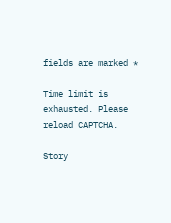fields are marked *

Time limit is exhausted. Please reload CAPTCHA.

Story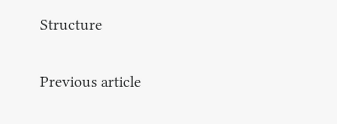Structure

Previous article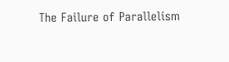The Failure of Parallelism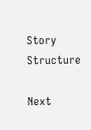Story Structure

Next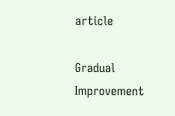article

Gradual Improvement